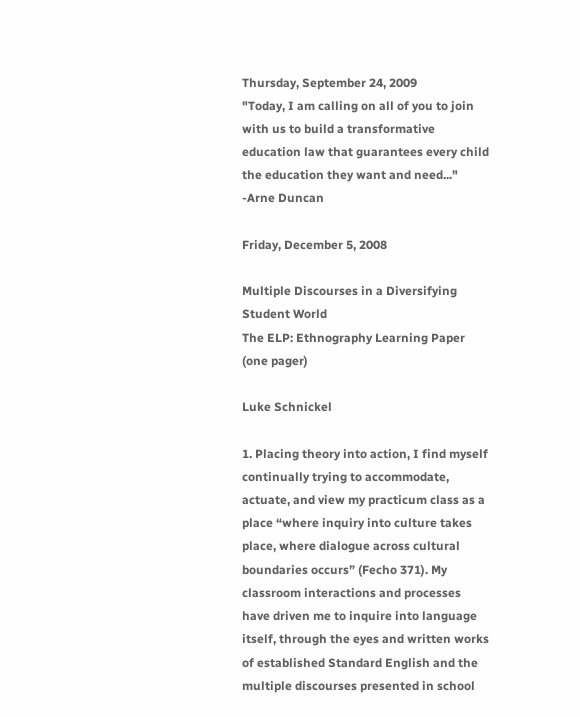Thursday, September 24, 2009
"Today, I am calling on all of you to join with us to build a transformative education law that guarantees every child the education they want and need..." -Arne Duncan

Friday, December 5, 2008

Multiple Discourses in a Diversifying Student World
The ELP: Ethnography Learning Paper (one pager)

Luke Schnickel

1. Placing theory into action, I find myself continually trying to accommodate, actuate, and view my practicum class as a place “where inquiry into culture takes place, where dialogue across cultural boundaries occurs” (Fecho 371). My classroom interactions and processes have driven me to inquire into language itself, through the eyes and written works of established Standard English and the multiple discourses presented in school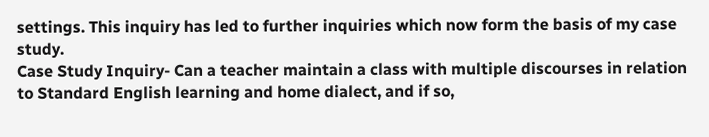settings. This inquiry has led to further inquiries which now form the basis of my case study.
Case Study Inquiry- Can a teacher maintain a class with multiple discourses in relation to Standard English learning and home dialect, and if so,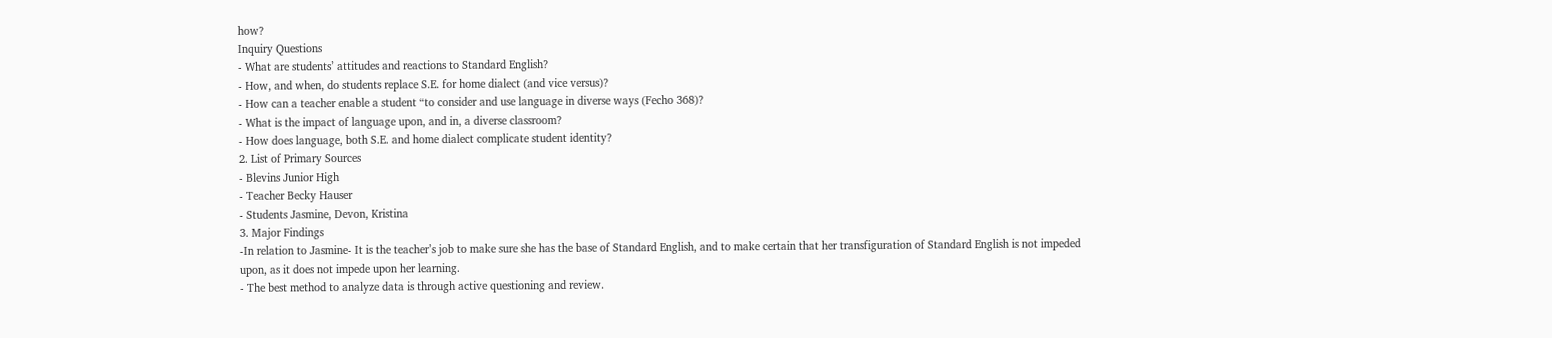how?
Inquiry Questions
- What are students’ attitudes and reactions to Standard English?
- How, and when, do students replace S.E. for home dialect (and vice versus)?
- How can a teacher enable a student “to consider and use language in diverse ways (Fecho 368)?
- What is the impact of language upon, and in, a diverse classroom?
- How does language, both S.E. and home dialect complicate student identity?
2. List of Primary Sources
- Blevins Junior High
- Teacher Becky Hauser
- Students Jasmine, Devon, Kristina
3. Major Findings
-In relation to Jasmine- It is the teacher’s job to make sure she has the base of Standard English, and to make certain that her transfiguration of Standard English is not impeded upon, as it does not impede upon her learning.
- The best method to analyze data is through active questioning and review.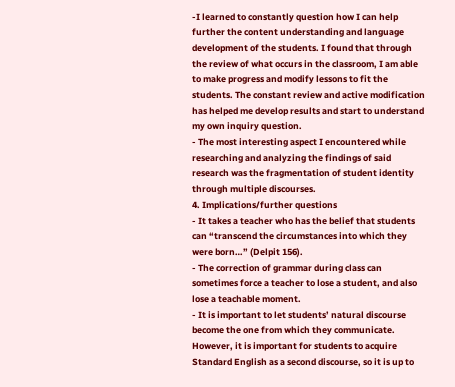-I learned to constantly question how I can help further the content understanding and language development of the students. I found that through the review of what occurs in the classroom, I am able to make progress and modify lessons to fit the students. The constant review and active modification has helped me develop results and start to understand my own inquiry question.
- The most interesting aspect I encountered while researching and analyzing the findings of said research was the fragmentation of student identity through multiple discourses.
4. Implications/further questions
- It takes a teacher who has the belief that students can “transcend the circumstances into which they were born…” (Delpit 156).
- The correction of grammar during class can sometimes force a teacher to lose a student, and also lose a teachable moment.
- It is important to let students’ natural discourse become the one from which they communicate. However, it is important for students to acquire Standard English as a second discourse, so it is up to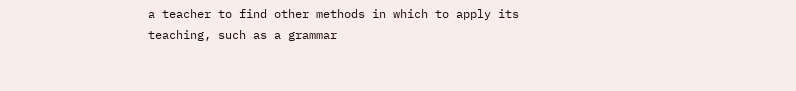a teacher to find other methods in which to apply its teaching, such as a grammar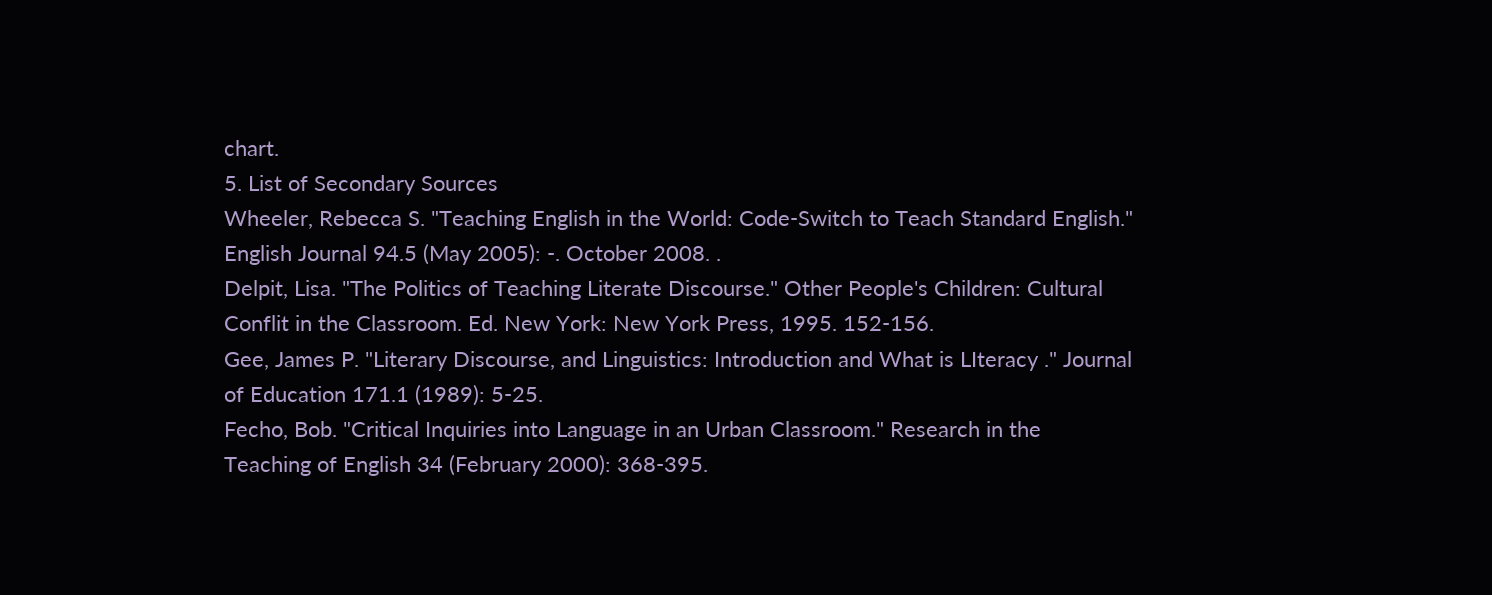chart.
5. List of Secondary Sources
Wheeler, Rebecca S. "Teaching English in the World: Code-Switch to Teach Standard English." English Journal 94.5 (May 2005): -. October 2008. .
Delpit, Lisa. "The Politics of Teaching Literate Discourse." Other People's Children: Cultural Conflit in the Classroom. Ed. New York: New York Press, 1995. 152-156.
Gee, James P. "Literary Discourse, and Linguistics: Introduction and What is LIteracy ." Journal of Education 171.1 (1989): 5-25.
Fecho, Bob. "Critical Inquiries into Language in an Urban Classroom." Research in the Teaching of English 34 (February 2000): 368-395.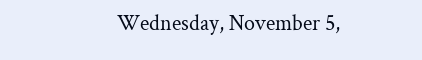Wednesday, November 5,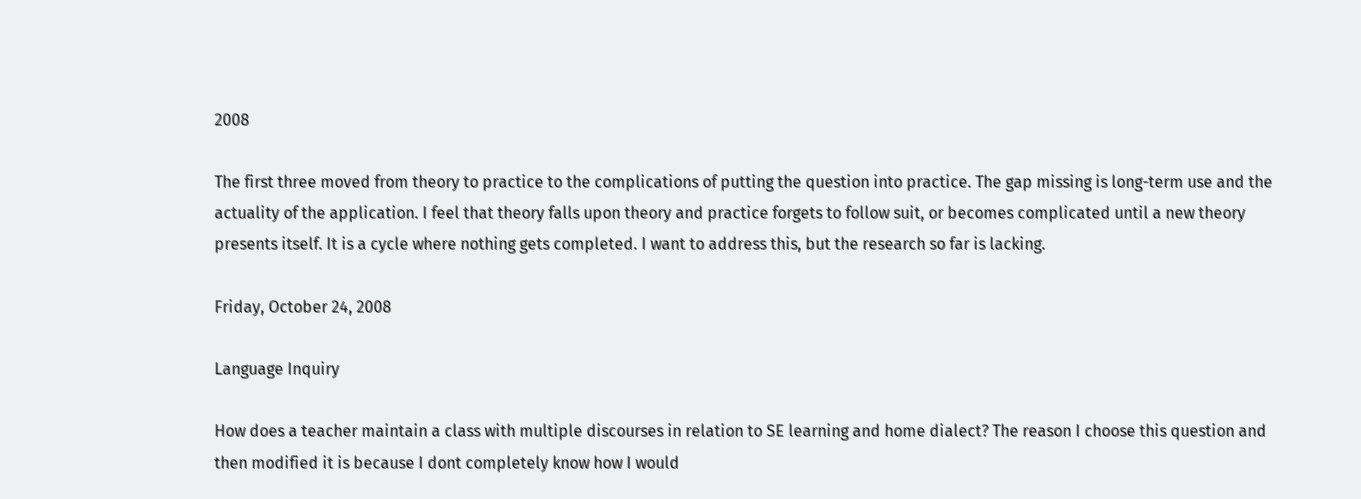2008

The first three moved from theory to practice to the complications of putting the question into practice. The gap missing is long-term use and the actuality of the application. I feel that theory falls upon theory and practice forgets to follow suit, or becomes complicated until a new theory presents itself. It is a cycle where nothing gets completed. I want to address this, but the research so far is lacking.

Friday, October 24, 2008

Language Inquiry

How does a teacher maintain a class with multiple discourses in relation to SE learning and home dialect? The reason I choose this question and then modified it is because I dont completely know how I would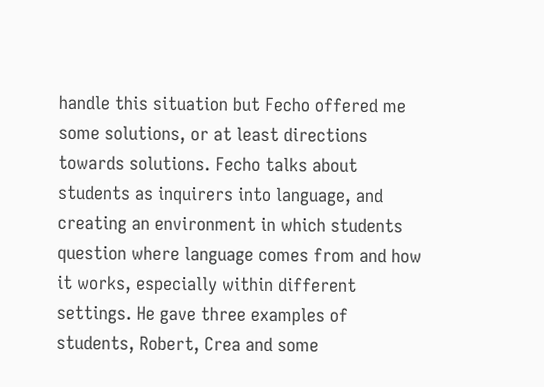handle this situation but Fecho offered me some solutions, or at least directions towards solutions. Fecho talks about students as inquirers into language, and creating an environment in which students question where language comes from and how it works, especially within different settings. He gave three examples of students, Robert, Crea and some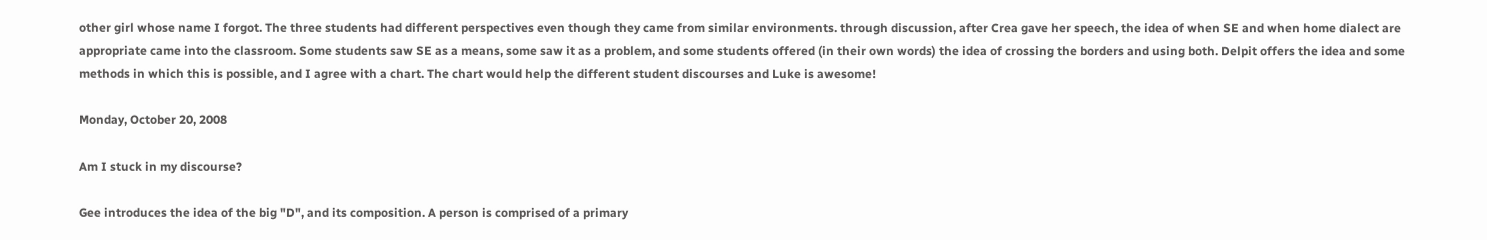other girl whose name I forgot. The three students had different perspectives even though they came from similar environments. through discussion, after Crea gave her speech, the idea of when SE and when home dialect are appropriate came into the classroom. Some students saw SE as a means, some saw it as a problem, and some students offered (in their own words) the idea of crossing the borders and using both. Delpit offers the idea and some methods in which this is possible, and I agree with a chart. The chart would help the different student discourses and Luke is awesome!

Monday, October 20, 2008

Am I stuck in my discourse?

Gee introduces the idea of the big "D", and its composition. A person is comprised of a primary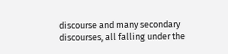discourse and many secondary discourses, all falling under the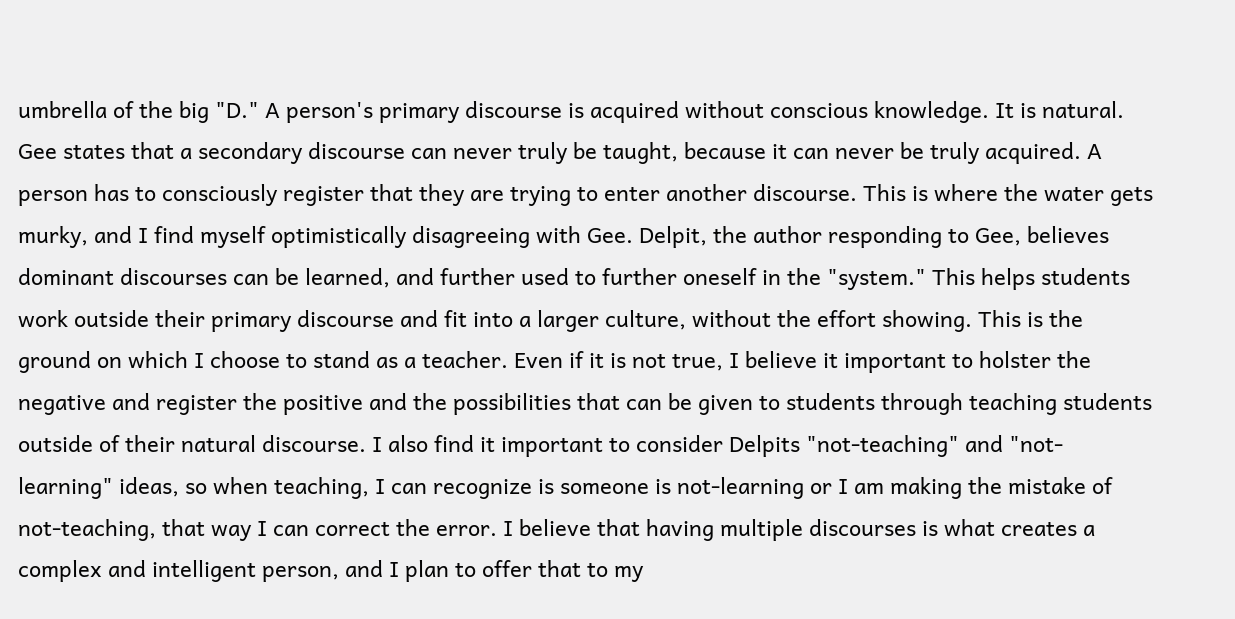umbrella of the big "D." A person's primary discourse is acquired without conscious knowledge. It is natural. Gee states that a secondary discourse can never truly be taught, because it can never be truly acquired. A person has to consciously register that they are trying to enter another discourse. This is where the water gets murky, and I find myself optimistically disagreeing with Gee. Delpit, the author responding to Gee, believes dominant discourses can be learned, and further used to further oneself in the "system." This helps students work outside their primary discourse and fit into a larger culture, without the effort showing. This is the ground on which I choose to stand as a teacher. Even if it is not true, I believe it important to holster the negative and register the positive and the possibilities that can be given to students through teaching students outside of their natural discourse. I also find it important to consider Delpits "not-teaching" and "not-learning" ideas, so when teaching, I can recognize is someone is not-learning or I am making the mistake of not-teaching, that way I can correct the error. I believe that having multiple discourses is what creates a complex and intelligent person, and I plan to offer that to my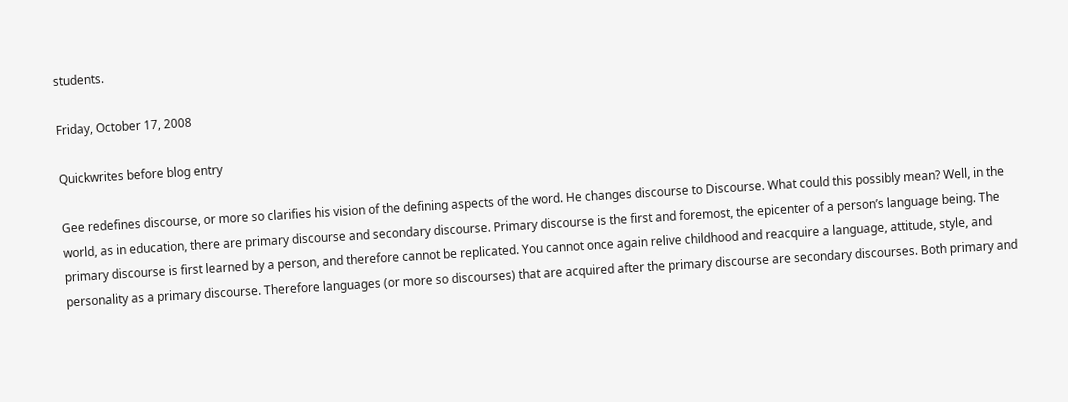students.

Friday, October 17, 2008

Quickwrites before blog entry

Gee redefines discourse, or more so clarifies his vision of the defining aspects of the word. He changes discourse to Discourse. What could this possibly mean? Well, in the world, as in education, there are primary discourse and secondary discourse. Primary discourse is the first and foremost, the epicenter of a person’s language being. The primary discourse is first learned by a person, and therefore cannot be replicated. You cannot once again relive childhood and reacquire a language, attitude, style, and personality as a primary discourse. Therefore languages (or more so discourses) that are acquired after the primary discourse are secondary discourses. Both primary and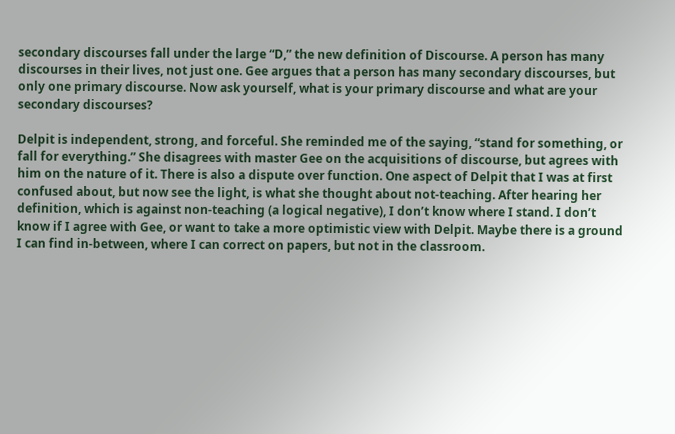secondary discourses fall under the large “D,” the new definition of Discourse. A person has many discourses in their lives, not just one. Gee argues that a person has many secondary discourses, but only one primary discourse. Now ask yourself, what is your primary discourse and what are your secondary discourses?

Delpit is independent, strong, and forceful. She reminded me of the saying, “stand for something, or fall for everything.” She disagrees with master Gee on the acquisitions of discourse, but agrees with him on the nature of it. There is also a dispute over function. One aspect of Delpit that I was at first confused about, but now see the light, is what she thought about not-teaching. After hearing her definition, which is against non-teaching (a logical negative), I don’t know where I stand. I don’t know if I agree with Gee, or want to take a more optimistic view with Delpit. Maybe there is a ground I can find in-between, where I can correct on papers, but not in the classroom.